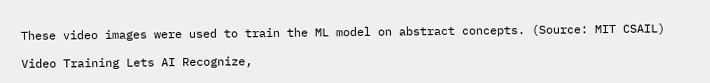These video images were used to train the ML model on abstract concepts. (Source: MIT CSAIL)

Video Training Lets AI Recognize,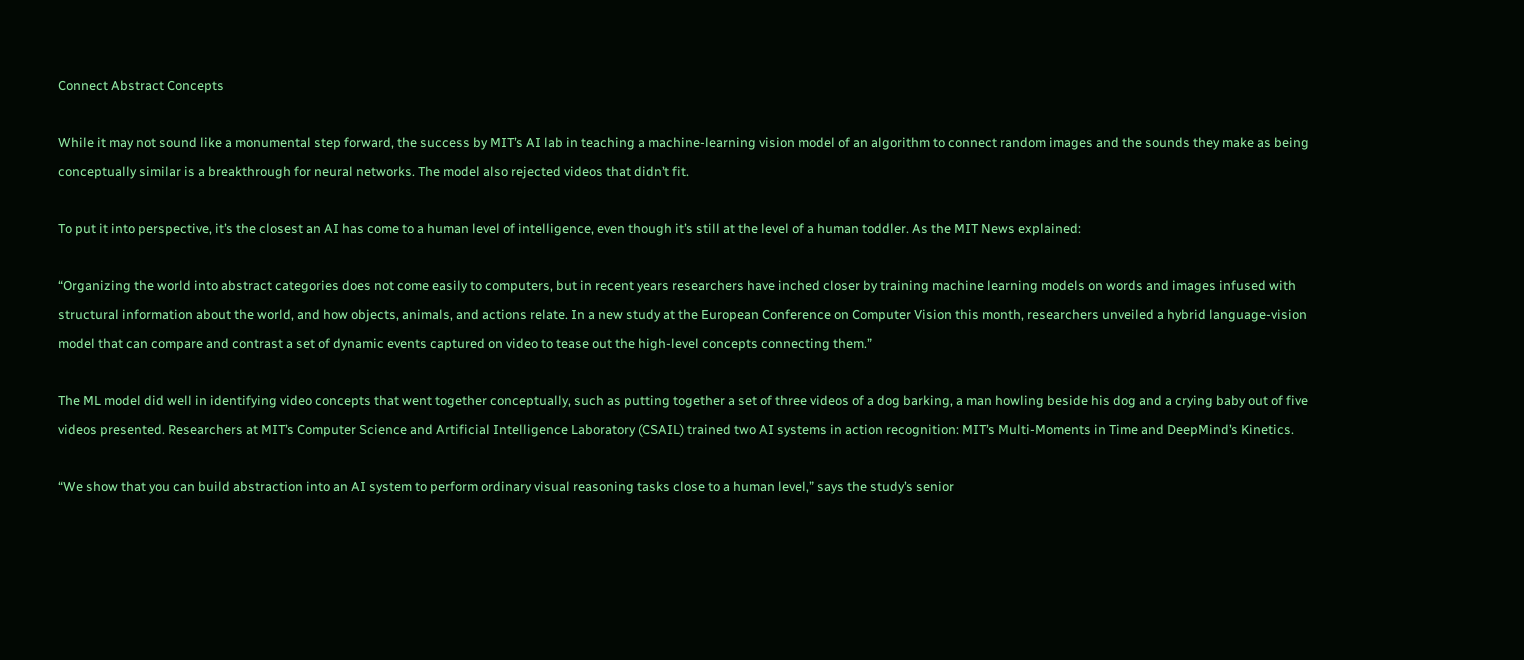Connect Abstract Concepts

While it may not sound like a monumental step forward, the success by MIT’s AI lab in teaching a machine-learning vision model of an algorithm to connect random images and the sounds they make as being conceptually similar is a breakthrough for neural networks. The model also rejected videos that didn’t fit.

To put it into perspective, it’s the closest an AI has come to a human level of intelligence, even though it’s still at the level of a human toddler. As the MIT News explained:

“Organizing the world into abstract categories does not come easily to computers, but in recent years researchers have inched closer by training machine learning models on words and images infused with structural information about the world, and how objects, animals, and actions relate. In a new study at the European Conference on Computer Vision this month, researchers unveiled a hybrid language-vision model that can compare and contrast a set of dynamic events captured on video to tease out the high-level concepts connecting them.”

The ML model did well in identifying video concepts that went together conceptually, such as putting together a set of three videos of a dog barking, a man howling beside his dog and a crying baby out of five videos presented. Researchers at MIT’s Computer Science and Artificial Intelligence Laboratory (CSAIL) trained two AI systems in action recognition: MIT’s Multi-Moments in Time and DeepMind’s Kinetics.

“We show that you can build abstraction into an AI system to perform ordinary visual reasoning tasks close to a human level,” says the study’s senior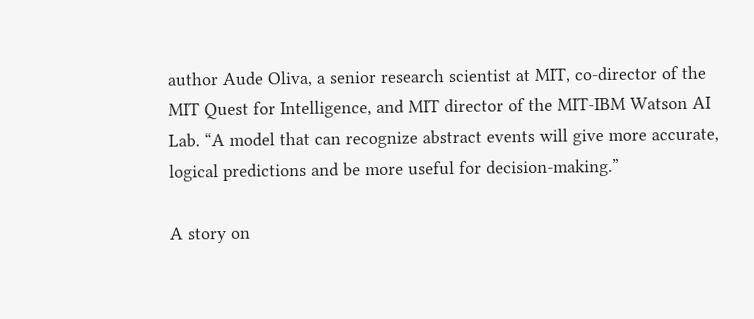author Aude Oliva, a senior research scientist at MIT, co-director of the MIT Quest for Intelligence, and MIT director of the MIT-IBM Watson AI Lab. “A model that can recognize abstract events will give more accurate, logical predictions and be more useful for decision-making.”

A story on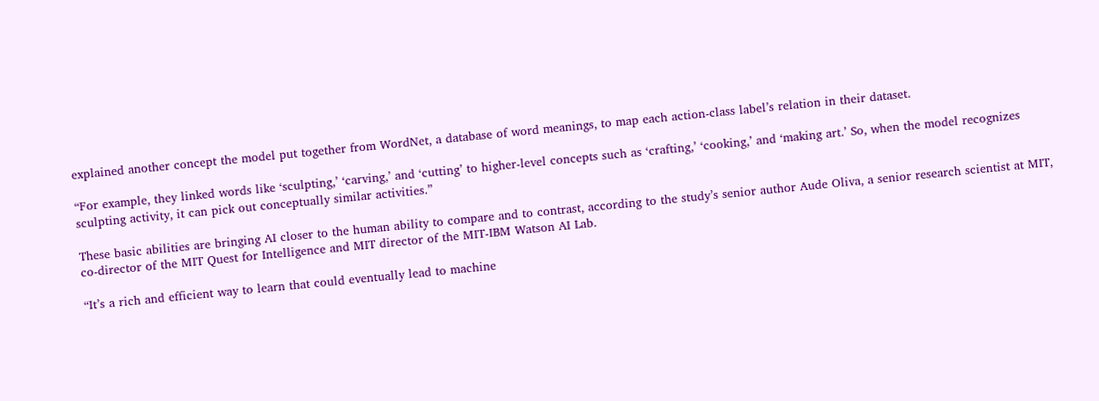explained another concept the model put together from WordNet, a database of word meanings, to map each action-class label’s relation in their dataset.

“For example, they linked words like ‘sculpting,’ ‘carving,’ and ‘cutting’ to higher-level concepts such as ‘crafting,’ ‘cooking,’ and ‘making art.’ So, when the model recognizes sculpting activity, it can pick out conceptually similar activities.”

These basic abilities are bringing AI closer to the human ability to compare and to contrast, according to the study’s senior author Aude Oliva, a senior research scientist at MIT, co-director of the MIT Quest for Intelligence and MIT director of the MIT-IBM Watson AI Lab.

“It’s a rich and efficient way to learn that could eventually lead to machine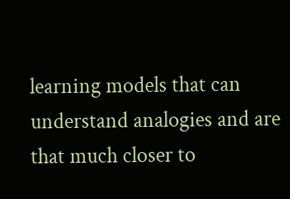learning models that can understand analogies and are that much closer to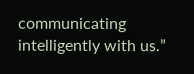communicating intelligently with us.”